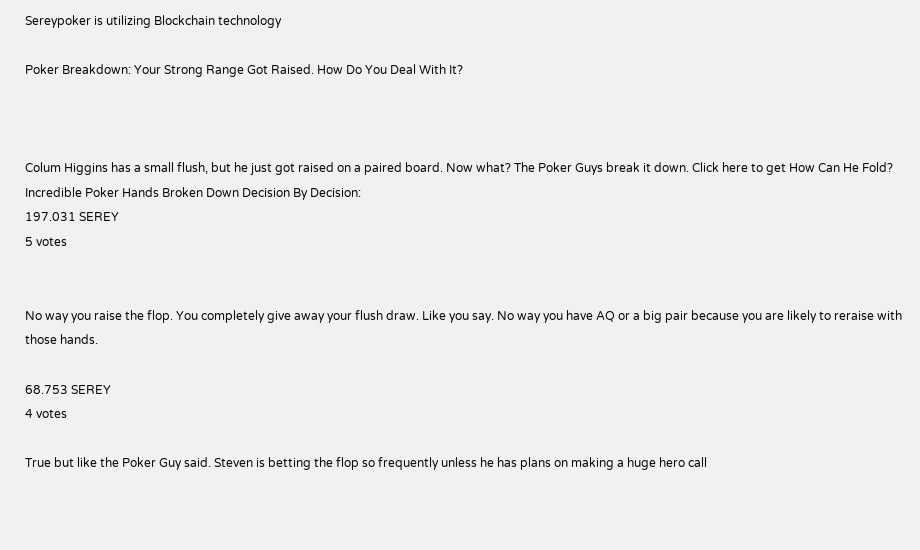Sereypoker is utilizing Blockchain technology

Poker Breakdown: Your Strong Range Got Raised. How Do You Deal With It?



Colum Higgins has a small flush, but he just got raised on a paired board. Now what? The Poker Guys break it down. Click here to get How Can He Fold? Incredible Poker Hands Broken Down Decision By Decision:
197.031 SEREY
5 votes


No way you raise the flop. You completely give away your flush draw. Like you say. No way you have AQ or a big pair because you are likely to reraise with those hands.

68.753 SEREY
4 votes

True but like the Poker Guy said. Steven is betting the flop so frequently unless he has plans on making a huge hero call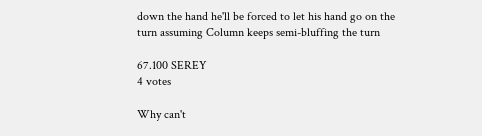down the hand he'll be forced to let his hand go on the turn assuming Column keeps semi-bluffing the turn

67.100 SEREY
4 votes

Why can't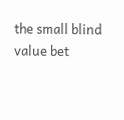the small blind value bet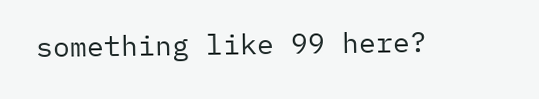something like 99 here?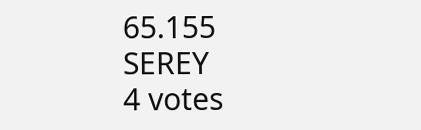65.155 SEREY
4 votes